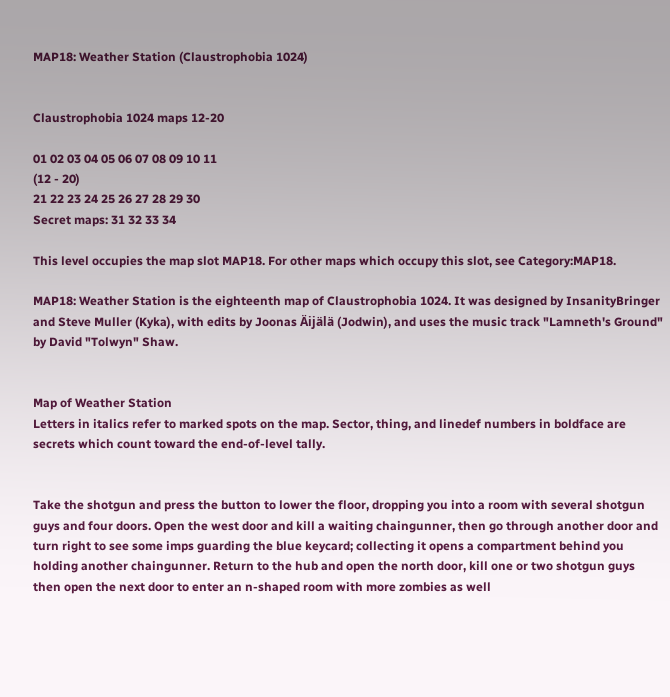MAP18: Weather Station (Claustrophobia 1024)


Claustrophobia 1024 maps 12-20

01 02 03 04 05 06 07 08 09 10 11
(12 - 20)
21 22 23 24 25 26 27 28 29 30
Secret maps: 31 32 33 34

This level occupies the map slot MAP18. For other maps which occupy this slot, see Category:MAP18.

MAP18: Weather Station is the eighteenth map of Claustrophobia 1024. It was designed by InsanityBringer and Steve Muller (Kyka), with edits by Joonas Äijälä (Jodwin), and uses the music track "Lamneth's Ground" by David "Tolwyn" Shaw.


Map of Weather Station
Letters in italics refer to marked spots on the map. Sector, thing, and linedef numbers in boldface are secrets which count toward the end-of-level tally.


Take the shotgun and press the button to lower the floor, dropping you into a room with several shotgun guys and four doors. Open the west door and kill a waiting chaingunner, then go through another door and turn right to see some imps guarding the blue keycard; collecting it opens a compartment behind you holding another chaingunner. Return to the hub and open the north door, kill one or two shotgun guys then open the next door to enter an n-shaped room with more zombies as well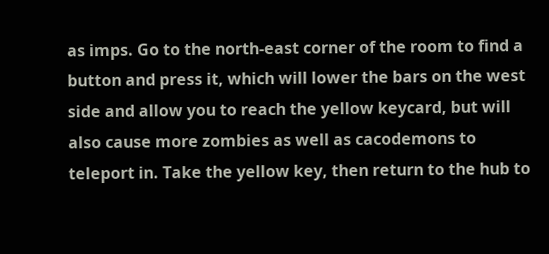as imps. Go to the north-east corner of the room to find a button and press it, which will lower the bars on the west side and allow you to reach the yellow keycard, but will also cause more zombies as well as cacodemons to teleport in. Take the yellow key, then return to the hub to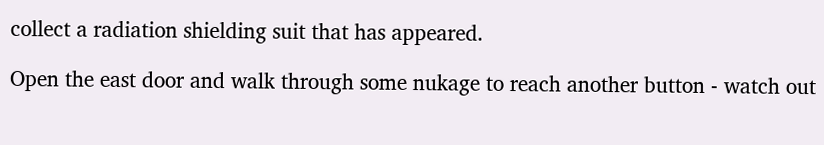collect a radiation shielding suit that has appeared.

Open the east door and walk through some nukage to reach another button - watch out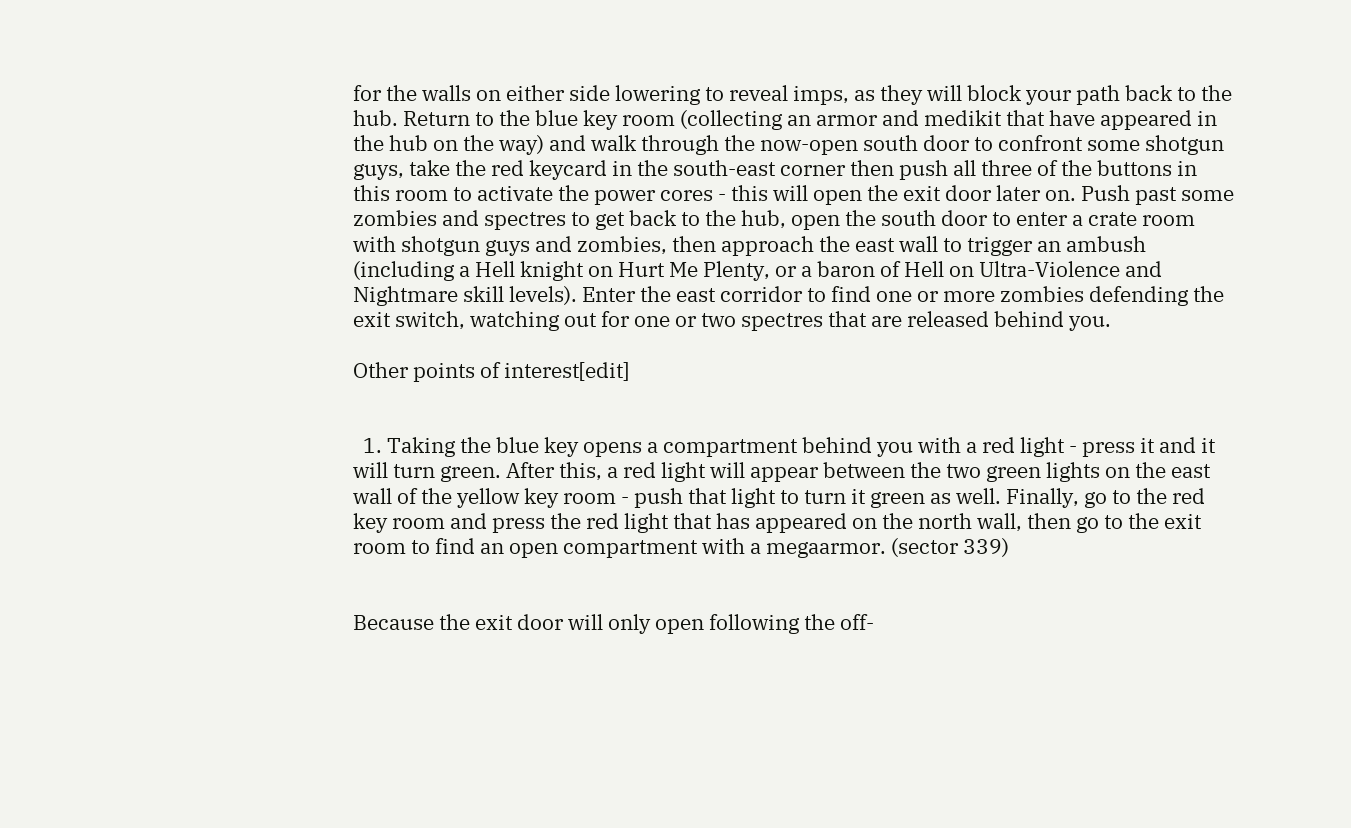for the walls on either side lowering to reveal imps, as they will block your path back to the hub. Return to the blue key room (collecting an armor and medikit that have appeared in the hub on the way) and walk through the now-open south door to confront some shotgun guys, take the red keycard in the south-east corner then push all three of the buttons in this room to activate the power cores - this will open the exit door later on. Push past some zombies and spectres to get back to the hub, open the south door to enter a crate room with shotgun guys and zombies, then approach the east wall to trigger an ambush (including a Hell knight on Hurt Me Plenty, or a baron of Hell on Ultra-Violence and Nightmare skill levels). Enter the east corridor to find one or more zombies defending the exit switch, watching out for one or two spectres that are released behind you.

Other points of interest[edit]


  1. Taking the blue key opens a compartment behind you with a red light - press it and it will turn green. After this, a red light will appear between the two green lights on the east wall of the yellow key room - push that light to turn it green as well. Finally, go to the red key room and press the red light that has appeared on the north wall, then go to the exit room to find an open compartment with a megaarmor. (sector 339)


Because the exit door will only open following the off-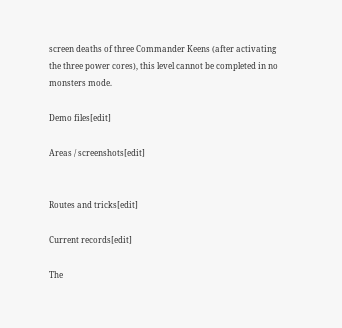screen deaths of three Commander Keens (after activating the three power cores), this level cannot be completed in no monsters mode.

Demo files[edit]

Areas / screenshots[edit]


Routes and tricks[edit]

Current records[edit]

The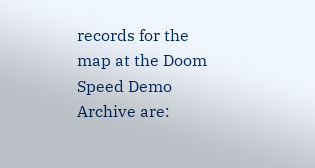records for the map at the Doom Speed Demo Archive are: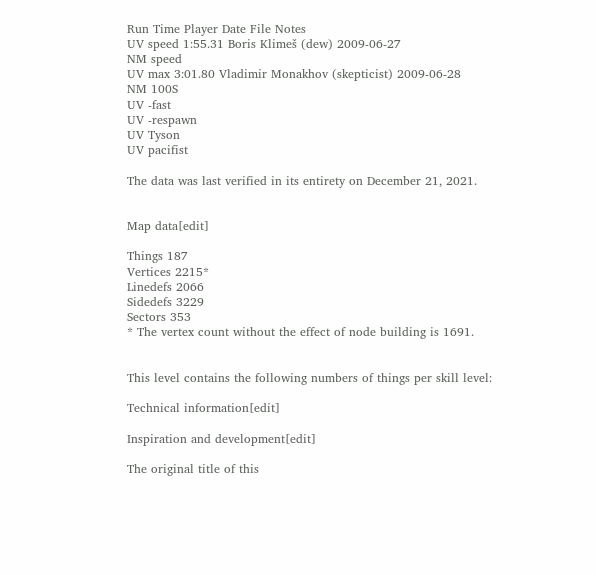Run Time Player Date File Notes
UV speed 1:55.31 Boris Klimeš (dew) 2009-06-27
NM speed
UV max 3:01.80 Vladimir Monakhov (skepticist) 2009-06-28
NM 100S
UV -fast
UV -respawn
UV Tyson
UV pacifist

The data was last verified in its entirety on December 21, 2021.


Map data[edit]

Things 187
Vertices 2215*
Linedefs 2066
Sidedefs 3229
Sectors 353
* The vertex count without the effect of node building is 1691.


This level contains the following numbers of things per skill level:

Technical information[edit]

Inspiration and development[edit]

The original title of this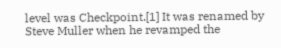level was Checkpoint.[1] It was renamed by Steve Muller when he revamped the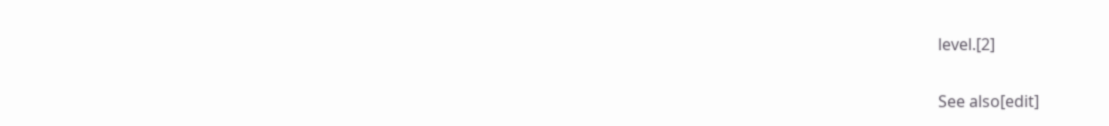level.[2]


See also[edit]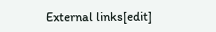External links[edit]